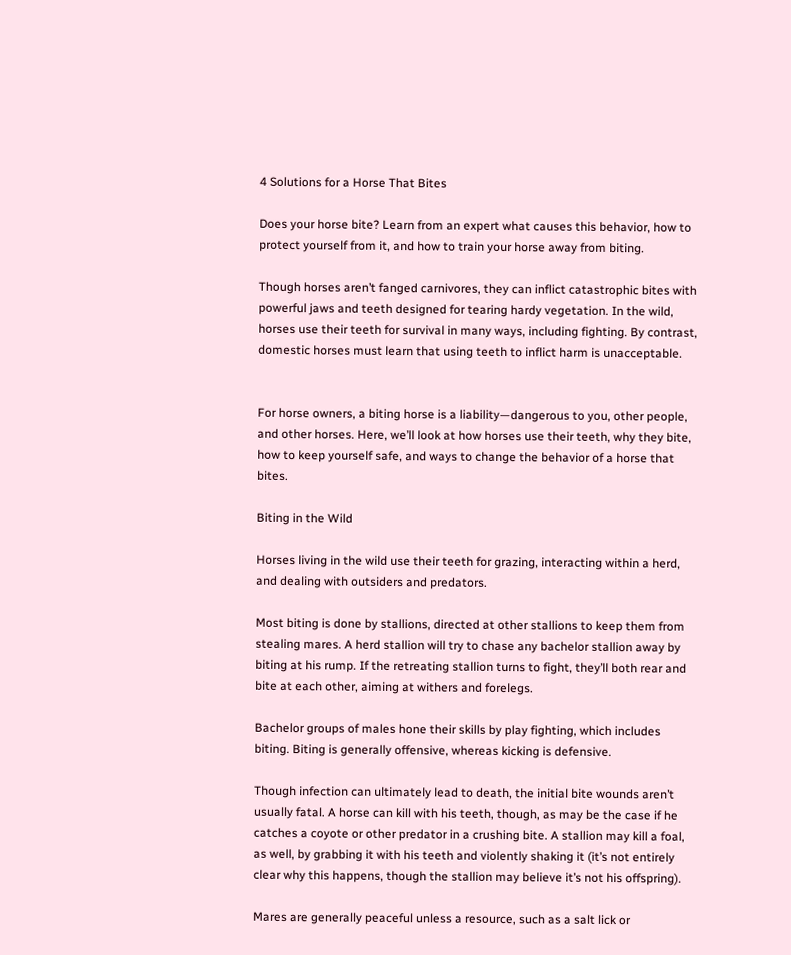4 Solutions for a Horse That Bites

Does your horse bite? Learn from an expert what causes this behavior, how to protect yourself from it, and how to train your horse away from biting.

Though horses aren’t fanged carnivores, they can inflict catastrophic bites with powerful jaws and teeth designed for tearing hardy vegetation. In the wild, horses use their teeth for survival in many ways, including fighting. By contrast, domestic horses must learn that using teeth to inflict harm is unacceptable.


For horse owners, a biting horse is a liability—dangerous to you, other people, and other horses. Here, we’ll look at how horses use their teeth, why they bite, how to keep yourself safe, and ways to change the behavior of a horse that bites.

Biting in the Wild

Horses living in the wild use their teeth for grazing, interacting within a herd, and dealing with outsiders and predators.

Most biting is done by stallions, directed at other stallions to keep them from stealing mares. A herd stallion will try to chase any bachelor stallion away by biting at his rump. If the retreating stallion turns to fight, they’ll both rear and bite at each other, aiming at withers and forelegs.

Bachelor groups of males hone their skills by play fighting, which includes biting. Biting is generally offensive, whereas kicking is defensive.

Though infection can ultimately lead to death, the initial bite wounds aren’t usually fatal. A horse can kill with his teeth, though, as may be the case if he catches a coyote or other predator in a crushing bite. A stallion may kill a foal, as well, by grabbing it with his teeth and violently shaking it (it’s not entirely clear why this happens, though the stallion may believe it’s not his offspring).

Mares are generally peaceful unless a resource, such as a salt lick or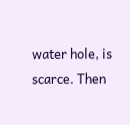water hole, is scarce. Then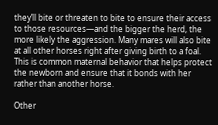they’ll bite or threaten to bite to ensure their access to those resources—and the bigger the herd, the more likely the aggression. Many mares will also bite at all other horses right after giving birth to a foal. This is common maternal behavior that helps protect the newborn and ensure that it bonds with her rather than another horse.

Other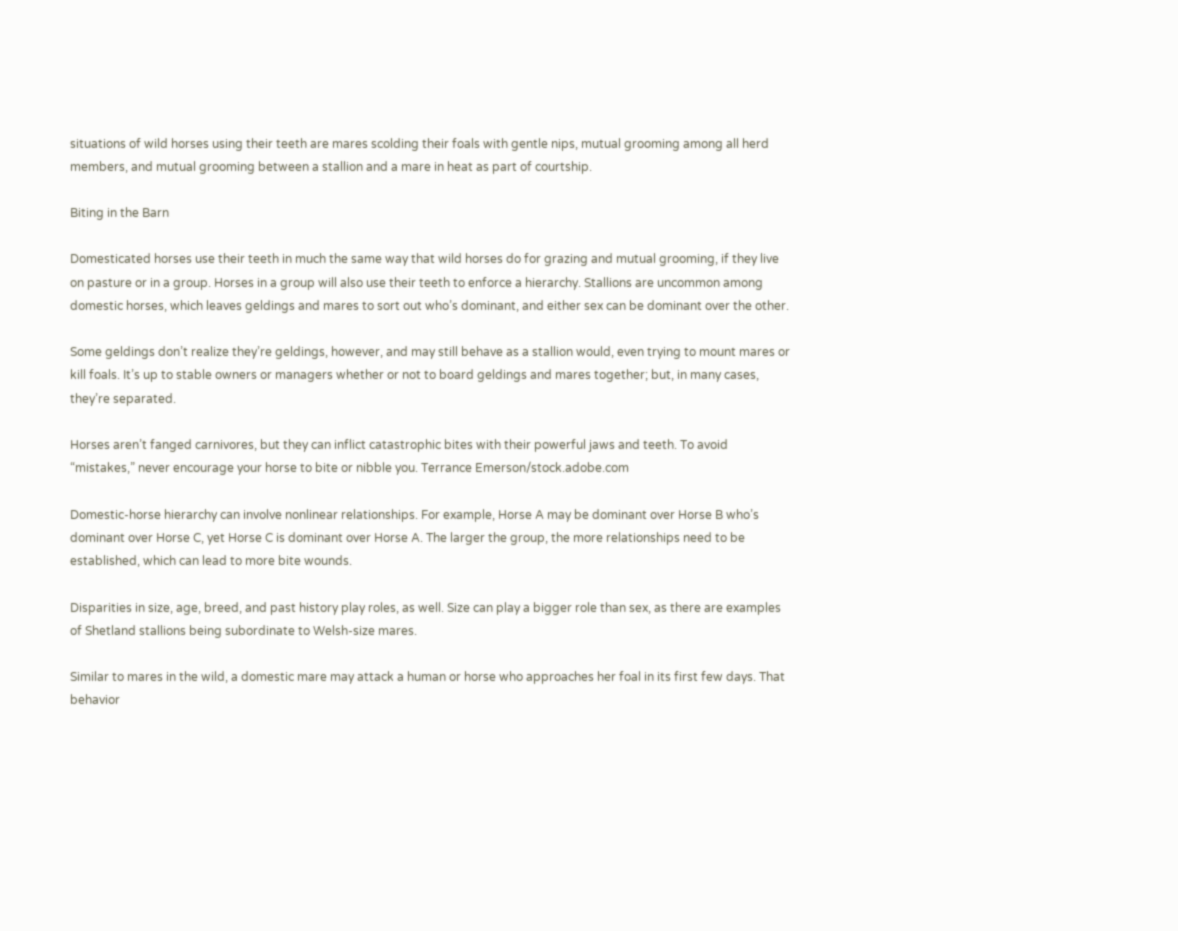situations of wild horses using their teeth are mares scolding their foals with gentle nips, mutual grooming among all herd members, and mutual grooming between a stallion and a mare in heat as part of courtship.

Biting in the Barn

Domesticated horses use their teeth in much the same way that wild horses do for grazing and mutual grooming, if they live on pasture or in a group. Horses in a group will also use their teeth to enforce a hierarchy. Stallions are uncommon among domestic horses, which leaves geldings and mares to sort out who’s dominant, and either sex can be dominant over the other.

Some geldings don’t realize they’re geldings, however, and may still behave as a stallion would, even trying to mount mares or kill foals. It’s up to stable owners or managers whether or not to board geldings and mares together; but, in many cases, they’re separated.

Horses aren’t fanged carnivores, but they can inflict catastrophic bites with their powerful jaws and teeth. To avoid “mistakes,” never encourage your horse to bite or nibble you. Terrance Emerson/stock.adobe.com

Domestic-horse hierarchy can involve nonlinear relationships. For example, Horse A may be dominant over Horse B who’s dominant over Horse C, yet Horse C is dominant over Horse A. The larger the group, the more relationships need to be established, which can lead to more bite wounds.

Disparities in size, age, breed, and past history play roles, as well. Size can play a bigger role than sex, as there are examples of Shetland stallions being subordinate to Welsh-size mares.

Similar to mares in the wild, a domestic mare may attack a human or horse who approaches her foal in its first few days. That behavior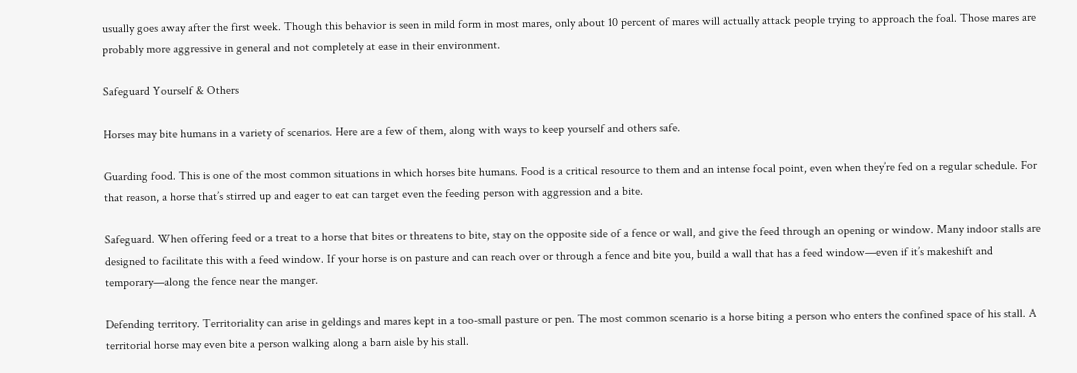usually goes away after the first week. Though this behavior is seen in mild form in most mares, only about 10 percent of mares will actually attack people trying to approach the foal. Those mares are probably more aggressive in general and not completely at ease in their environment.

Safeguard Yourself & Others

Horses may bite humans in a variety of scenarios. Here are a few of them, along with ways to keep yourself and others safe.

Guarding food. This is one of the most common situations in which horses bite humans. Food is a critical resource to them and an intense focal point, even when they’re fed on a regular schedule. For that reason, a horse that’s stirred up and eager to eat can target even the feeding person with aggression and a bite.

Safeguard. When offering feed or a treat to a horse that bites or threatens to bite, stay on the opposite side of a fence or wall, and give the feed through an opening or window. Many indoor stalls are designed to facilitate this with a feed window. If your horse is on pasture and can reach over or through a fence and bite you, build a wall that has a feed window—even if it’s makeshift and temporary—along the fence near the manger.

Defending territory. Territoriality can arise in geldings and mares kept in a too-small pasture or pen. The most common scenario is a horse biting a person who enters the confined space of his stall. A territorial horse may even bite a person walking along a barn aisle by his stall.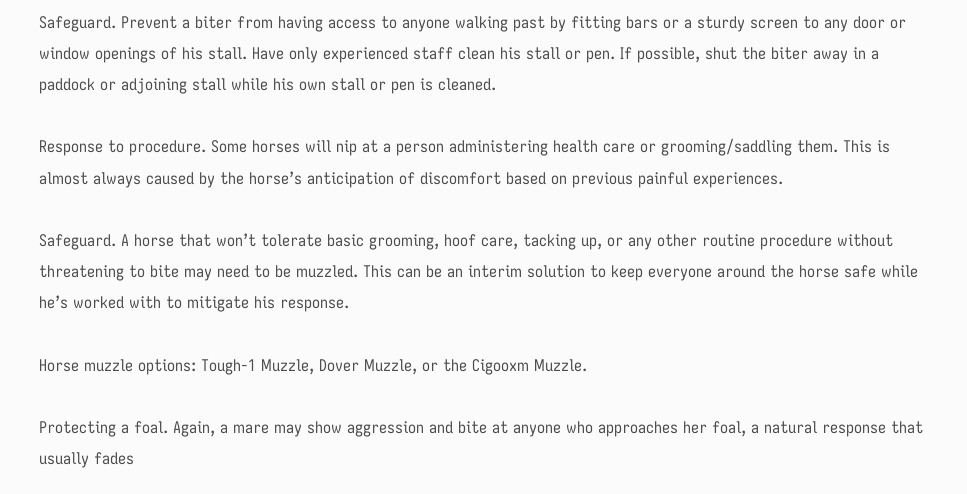Safeguard. Prevent a biter from having access to anyone walking past by fitting bars or a sturdy screen to any door or window openings of his stall. Have only experienced staff clean his stall or pen. If possible, shut the biter away in a paddock or adjoining stall while his own stall or pen is cleaned.

Response to procedure. Some horses will nip at a person administering health care or grooming/saddling them. This is almost always caused by the horse’s anticipation of discomfort based on previous painful experiences.

Safeguard. A horse that won’t tolerate basic grooming, hoof care, tacking up, or any other routine procedure without threatening to bite may need to be muzzled. This can be an interim solution to keep everyone around the horse safe while he’s worked with to mitigate his response.

Horse muzzle options: Tough-1 Muzzle, Dover Muzzle, or the Cigooxm Muzzle.

Protecting a foal. Again, a mare may show aggression and bite at anyone who approaches her foal, a natural response that usually fades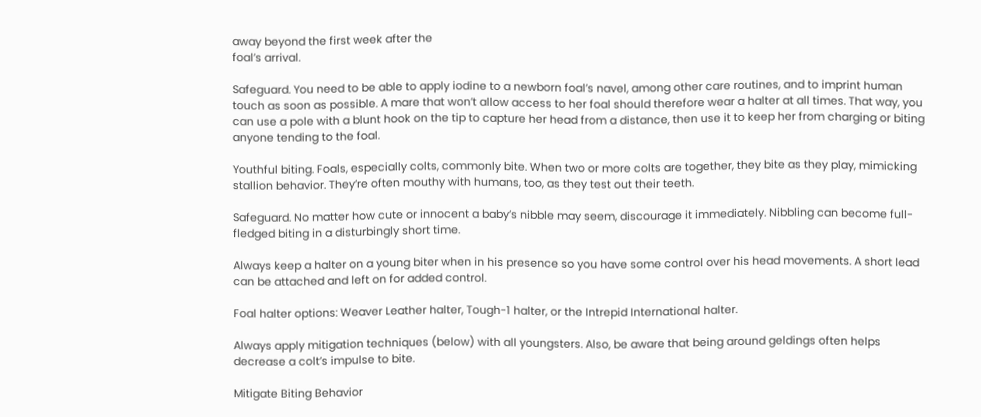away beyond the first week after the
foal’s arrival.

Safeguard. You need to be able to apply iodine to a newborn foal’s navel, among other care routines, and to imprint human touch as soon as possible. A mare that won’t allow access to her foal should therefore wear a halter at all times. That way, you can use a pole with a blunt hook on the tip to capture her head from a distance, then use it to keep her from charging or biting anyone tending to the foal.

Youthful biting. Foals, especially colts, commonly bite. When two or more colts are together, they bite as they play, mimicking stallion behavior. They’re often mouthy with humans, too, as they test out their teeth.

Safeguard. No matter how cute or innocent a baby’s nibble may seem, discourage it immediately. Nibbling can become full-fledged biting in a disturbingly short time.

Always keep a halter on a young biter when in his presence so you have some control over his head movements. A short lead can be attached and left on for added control.

Foal halter options: Weaver Leather halter, Tough-1 halter, or the Intrepid International halter.

Always apply mitigation techniques (below) with all youngsters. Also, be aware that being around geldings often helps decrease a colt’s impulse to bite.

Mitigate Biting Behavior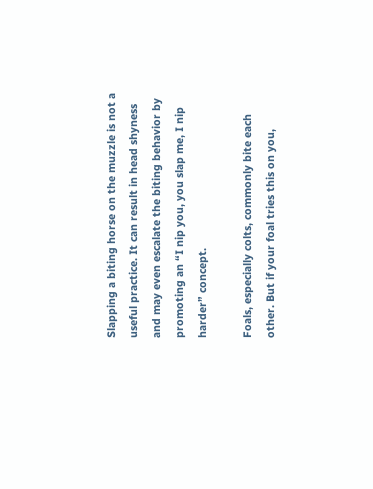Slapping a biting horse on the muzzle is not a useful practice. It can result in head shyness and may even escalate the biting behavior by promoting an “I nip you, you slap me, I nip harder” concept.

Foals, especially colts, commonly bite each other. But if your foal tries this on you,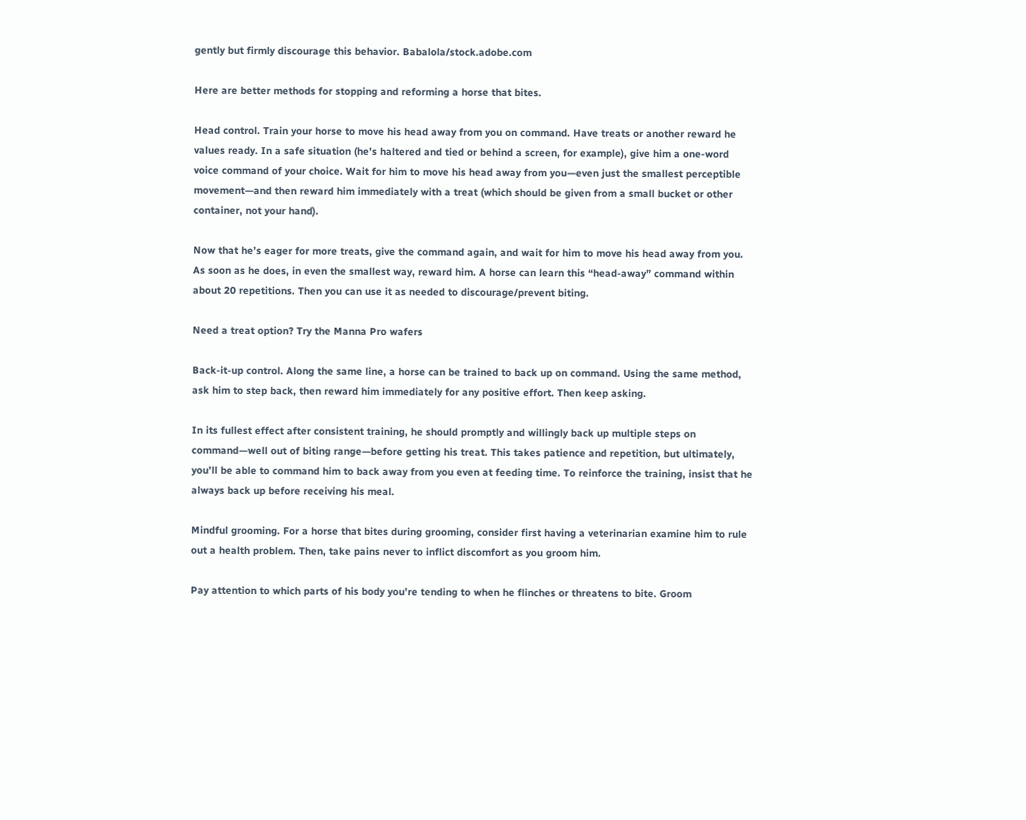gently but firmly discourage this behavior. Babalola/stock.adobe.com

Here are better methods for stopping and reforming a horse that bites.

Head control. Train your horse to move his head away from you on command. Have treats or another reward he values ready. In a safe situation (he’s haltered and tied or behind a screen, for example), give him a one-word voice command of your choice. Wait for him to move his head away from you—even just the smallest perceptible movement—and then reward him immediately with a treat (which should be given from a small bucket or other container, not your hand).

Now that he’s eager for more treats, give the command again, and wait for him to move his head away from you. As soon as he does, in even the smallest way, reward him. A horse can learn this “head-away” command within about 20 repetitions. Then you can use it as needed to discourage/prevent biting.

Need a treat option? Try the Manna Pro wafers

Back-it-up control. Along the same line, a horse can be trained to back up on command. Using the same method, ask him to step back, then reward him immediately for any positive effort. Then keep asking.

In its fullest effect after consistent training, he should promptly and willingly back up multiple steps on command—well out of biting range—before getting his treat. This takes patience and repetition, but ultimately, you’ll be able to command him to back away from you even at feeding time. To reinforce the training, insist that he always back up before receiving his meal.

Mindful grooming. For a horse that bites during grooming, consider first having a veterinarian examine him to rule out a health problem. Then, take pains never to inflict discomfort as you groom him.

Pay attention to which parts of his body you’re tending to when he flinches or threatens to bite. Groom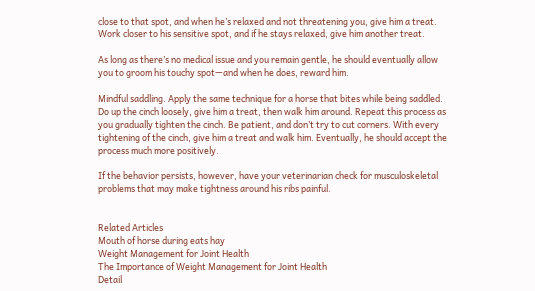close to that spot, and when he’s relaxed and not threatening you, give him a treat. Work closer to his sensitive spot, and if he stays relaxed, give him another treat.

As long as there’s no medical issue and you remain gentle, he should eventually allow you to groom his touchy spot—and when he does, reward him.

Mindful saddling. Apply the same technique for a horse that bites while being saddled. Do up the cinch loosely, give him a treat, then walk him around. Repeat this process as you gradually tighten the cinch. Be patient, and don’t try to cut corners. With every tightening of the cinch, give him a treat and walk him. Eventually, he should accept the process much more positively.

If the behavior persists, however, have your veterinarian check for musculoskeletal problems that may make tightness around his ribs painful.


Related Articles
Mouth of horse during eats hay
Weight Management for Joint Health
The Importance of Weight Management for Joint Health
Detail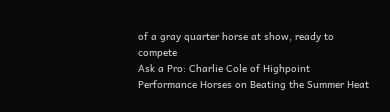of a gray quarter horse at show, ready to compete
Ask a Pro: Charlie Cole of Highpoint Performance Horses on Beating the Summer Heat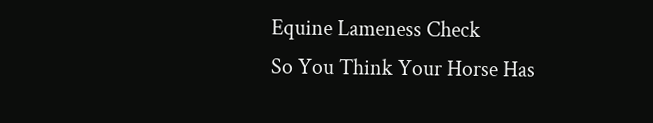Equine Lameness Check
So You Think Your Horse Has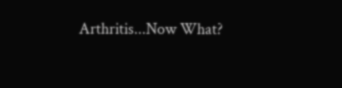Arthritis...Now What?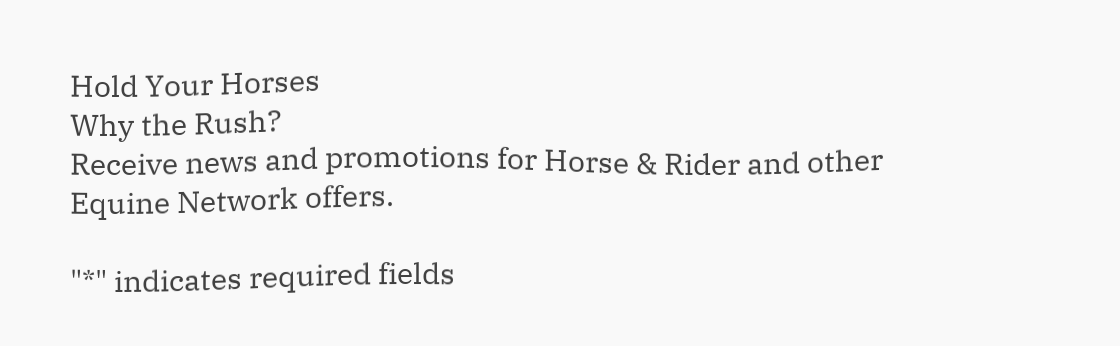Hold Your Horses
Why the Rush?
Receive news and promotions for Horse & Rider and other Equine Network offers.

"*" indicates required fields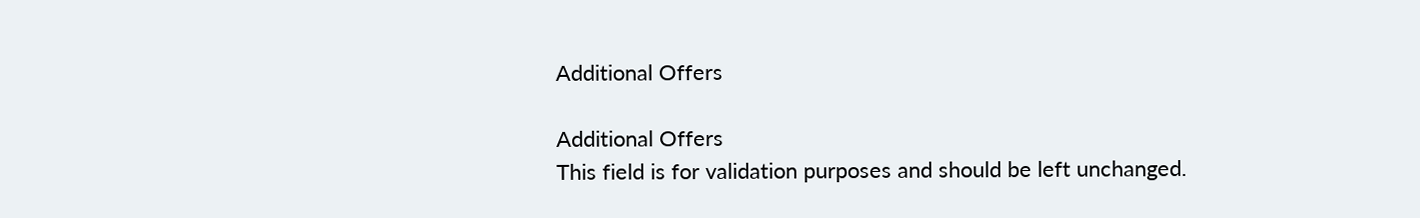Additional Offers

Additional Offers
This field is for validation purposes and should be left unchanged.